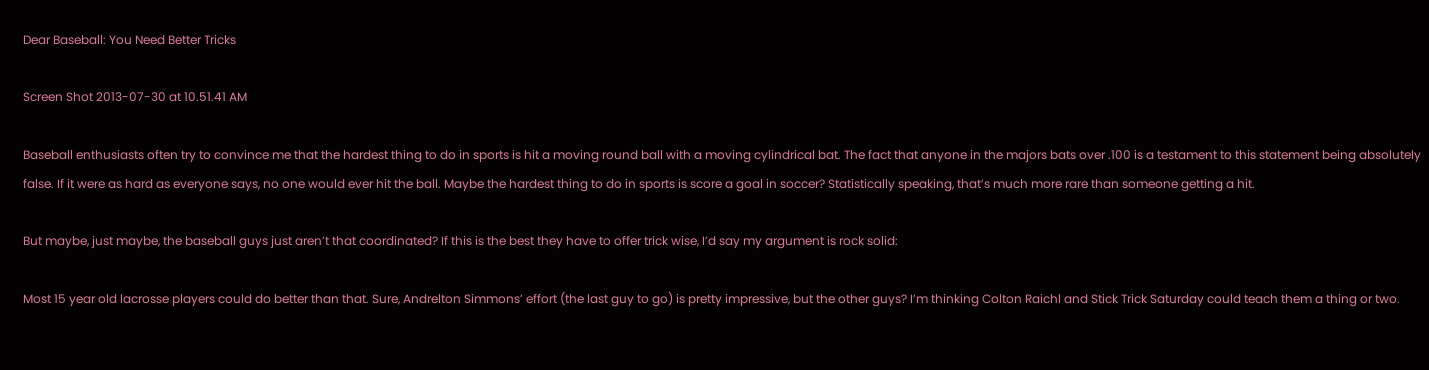Dear Baseball: You Need Better Tricks

Screen Shot 2013-07-30 at 10.51.41 AM

Baseball enthusiasts often try to convince me that the hardest thing to do in sports is hit a moving round ball with a moving cylindrical bat. The fact that anyone in the majors bats over .100 is a testament to this statement being absolutely false. If it were as hard as everyone says, no one would ever hit the ball. Maybe the hardest thing to do in sports is score a goal in soccer? Statistically speaking, that’s much more rare than someone getting a hit.

But maybe, just maybe, the baseball guys just aren’t that coordinated? If this is the best they have to offer trick wise, I’d say my argument is rock solid:

Most 15 year old lacrosse players could do better than that. Sure, Andrelton Simmons’ effort (the last guy to go) is pretty impressive, but the other guys? I’m thinking Colton Raichl and Stick Trick Saturday could teach them a thing or two.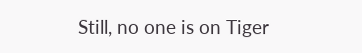Still, no one is on Tiger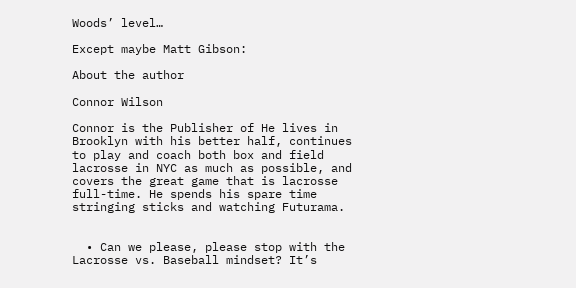Woods’ level…

Except maybe Matt Gibson:

About the author

Connor Wilson

Connor is the Publisher of He lives in Brooklyn with his better half, continues to play and coach both box and field lacrosse in NYC as much as possible, and covers the great game that is lacrosse full-time. He spends his spare time stringing sticks and watching Futurama.


  • Can we please, please stop with the Lacrosse vs. Baseball mindset? It’s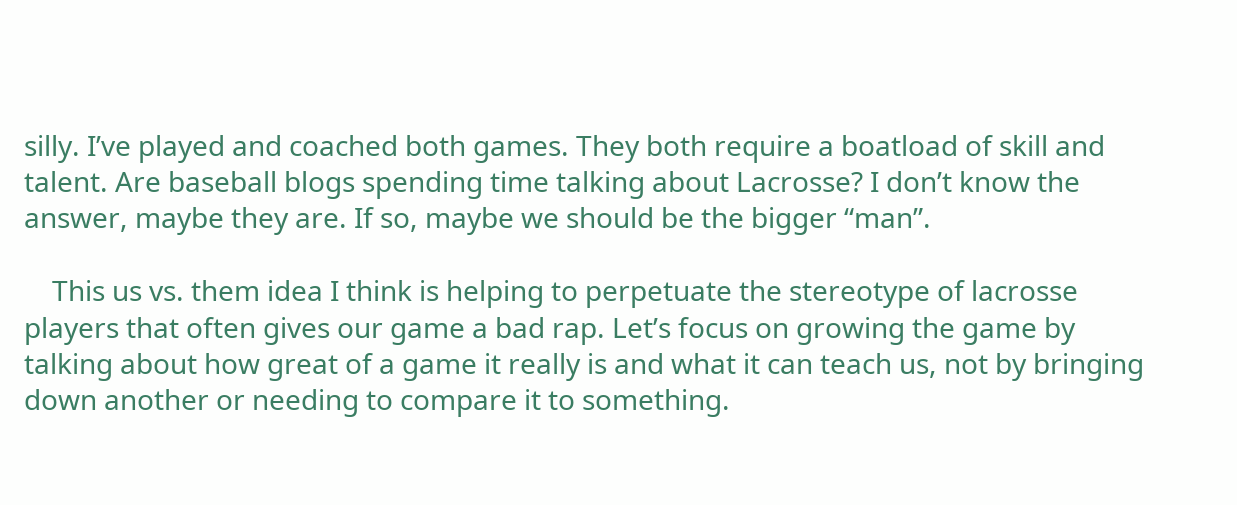silly. I’ve played and coached both games. They both require a boatload of skill and talent. Are baseball blogs spending time talking about Lacrosse? I don’t know the answer, maybe they are. If so, maybe we should be the bigger “man”.

    This us vs. them idea I think is helping to perpetuate the stereotype of lacrosse players that often gives our game a bad rap. Let’s focus on growing the game by talking about how great of a game it really is and what it can teach us, not by bringing down another or needing to compare it to something.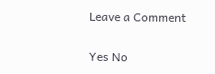Leave a Comment

Yes No